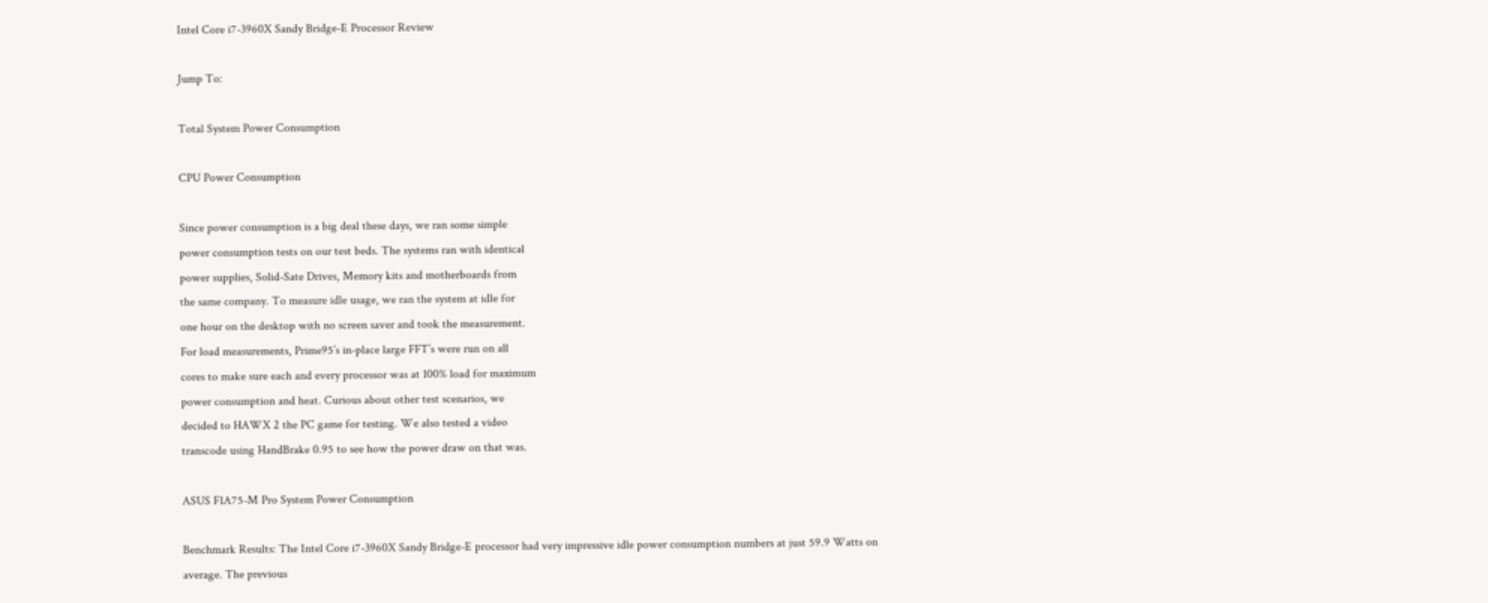Intel Core i7-3960X Sandy Bridge-E Processor Review

Jump To:

Total System Power Consumption

CPU Power Consumption

Since power consumption is a big deal these days, we ran some simple
power consumption tests on our test beds. The systems ran with identical
power supplies, Solid-Sate Drives, Memory kits and motherboards from
the same company. To measure idle usage, we ran the system at idle for
one hour on the desktop with no screen saver and took the measurement.
For load measurements, Prime95’s in-place large FFT’s were run on all
cores to make sure each and every processor was at 100% load for maximum
power consumption and heat. Curious about other test scenarios, we
decided to HAWX 2 the PC game for testing. We also tested a video
transcode using HandBrake 0.95 to see how the power draw on that was.

ASUS F1A75-M Pro System Power Consumption

Benchmark Results: The Intel Core i7-3960X Sandy Bridge-E processor had very impressive idle power consumption numbers at just 59.9 Watts on average. The previous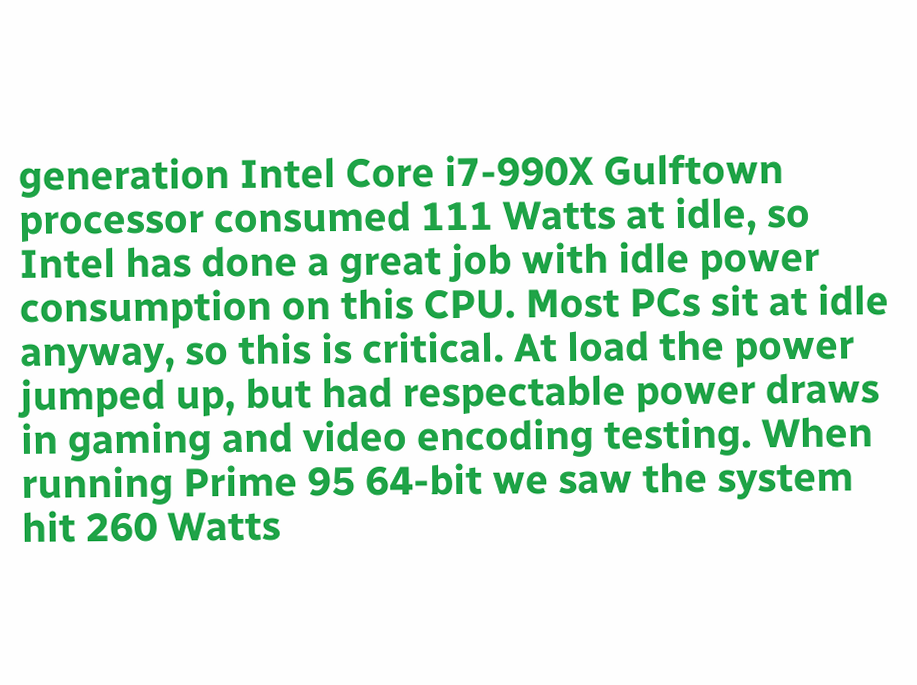generation Intel Core i7-990X Gulftown processor consumed 111 Watts at idle, so Intel has done a great job with idle power consumption on this CPU. Most PCs sit at idle anyway, so this is critical. At load the power jumped up, but had respectable power draws in gaming and video encoding testing. When running Prime 95 64-bit we saw the system hit 260 Watts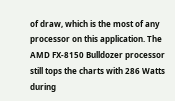of draw, which is the most of any processor on this application. The AMD FX-8150 Bulldozer processor still tops the charts with 286 Watts during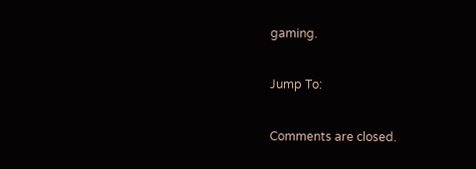gaming.

Jump To:

Comments are closed.